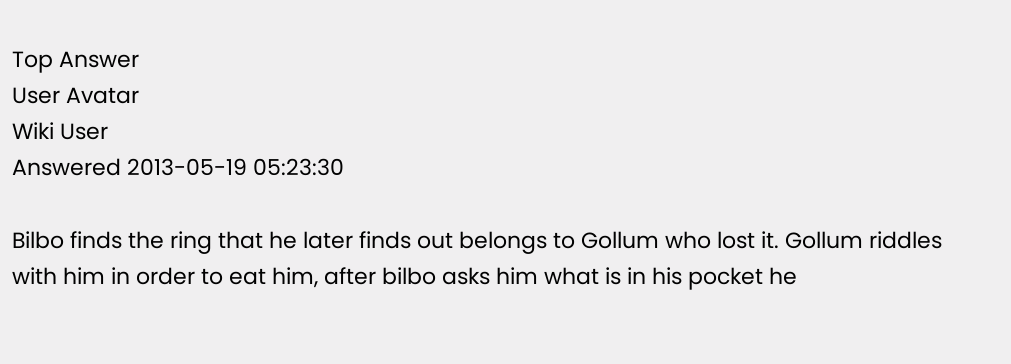Top Answer
User Avatar
Wiki User
Answered 2013-05-19 05:23:30

Bilbo finds the ring that he later finds out belongs to Gollum who lost it. Gollum riddles with him in order to eat him, after bilbo asks him what is in his pocket he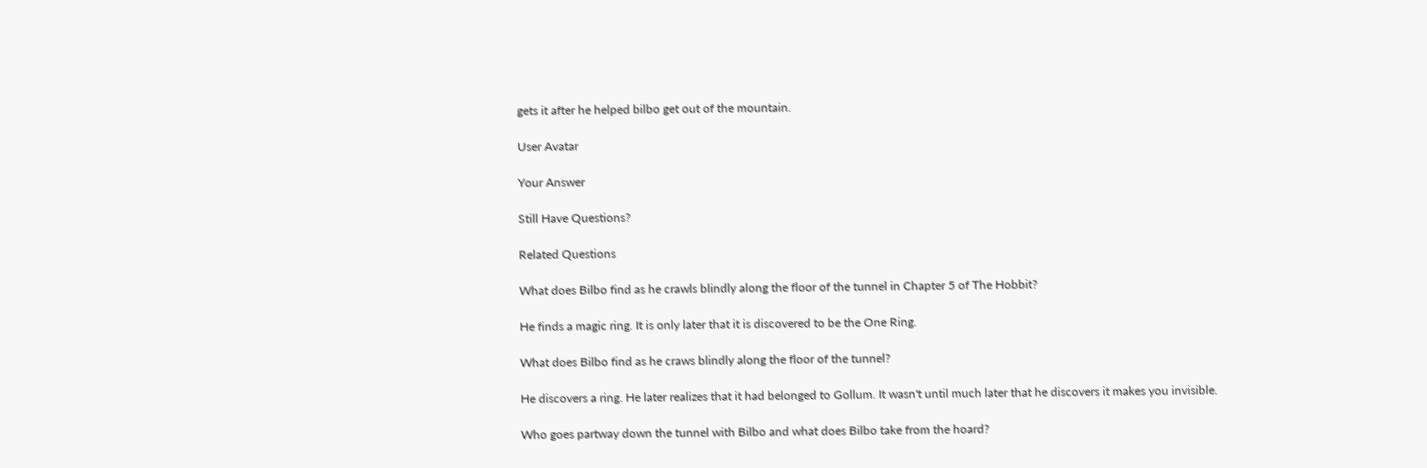gets it after he helped bilbo get out of the mountain.

User Avatar

Your Answer

Still Have Questions?

Related Questions

What does Bilbo find as he crawls blindly along the floor of the tunnel in Chapter 5 of The Hobbit?

He finds a magic ring. It is only later that it is discovered to be the One Ring.

What does Bilbo find as he craws blindly along the floor of the tunnel?

He discovers a ring. He later realizes that it had belonged to Gollum. It wasn't until much later that he discovers it makes you invisible.

Who goes partway down the tunnel with Bilbo and what does Bilbo take from the hoard?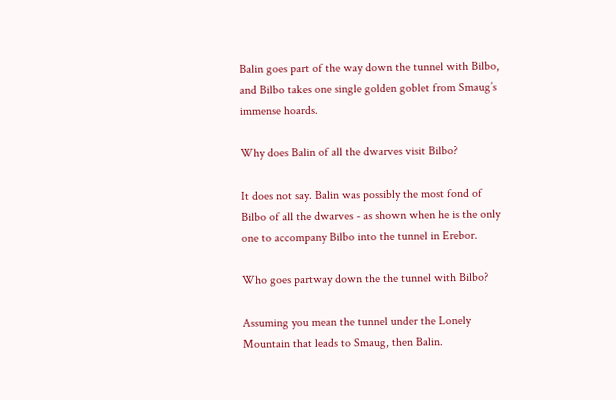Balin goes part of the way down the tunnel with Bilbo, and Bilbo takes one single golden goblet from Smaug’s immense hoards.

Why does Balin of all the dwarves visit Bilbo?

It does not say. Balin was possibly the most fond of Bilbo of all the dwarves - as shown when he is the only one to accompany Bilbo into the tunnel in Erebor.

Who goes partway down the the tunnel with Bilbo?

Assuming you mean the tunnel under the Lonely Mountain that leads to Smaug, then Balin.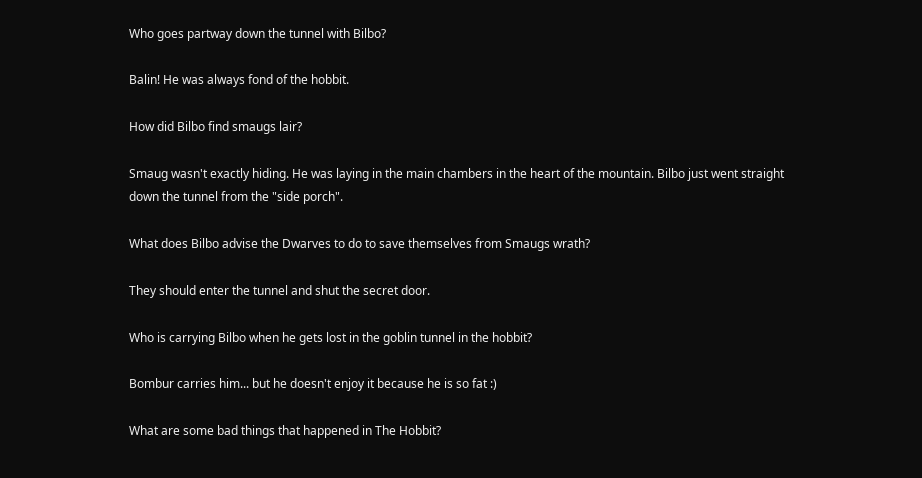Who goes partway down the tunnel with Bilbo?

Balin! He was always fond of the hobbit.

How did Bilbo find smaugs lair?

Smaug wasn't exactly hiding. He was laying in the main chambers in the heart of the mountain. Bilbo just went straight down the tunnel from the "side porch".

What does Bilbo advise the Dwarves to do to save themselves from Smaugs wrath?

They should enter the tunnel and shut the secret door.

Who is carrying Bilbo when he gets lost in the goblin tunnel in the hobbit?

Bombur carries him... but he doesn't enjoy it because he is so fat :)

What are some bad things that happened in The Hobbit?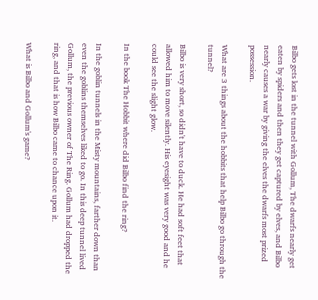Bilbo gets lost in the tunnel with Gollum, The dwarfs nearly get eaten by spiders and then they get captured by elves, and Bilbo nearly causes a war by giving the elves the dwarfs most prized possession.

What are 3 things about the hobbits that help Bilbo go through the tunnel?

Bilbo is very short, so didn't have to duck. He had soft feet that allowed him to move silently. His eyesight was very good and he could see the slight glow.

In the book The Hobbit where did Bilbo find the ring?

In the goblin tunnels in the Misty mountains, farther down than even the goblins themselves liked to go. In this deep tunnel lived Gollum, the previous owner of The Ring. Gollum had dropped the ring, and that is how Bilbo came to chance upon it.

What is Bilbo and Gollum's game?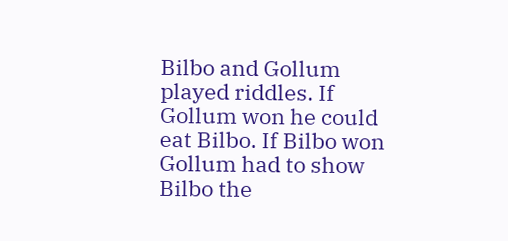Bilbo and Gollum played riddles. If Gollum won he could eat Bilbo. If Bilbo won Gollum had to show Bilbo the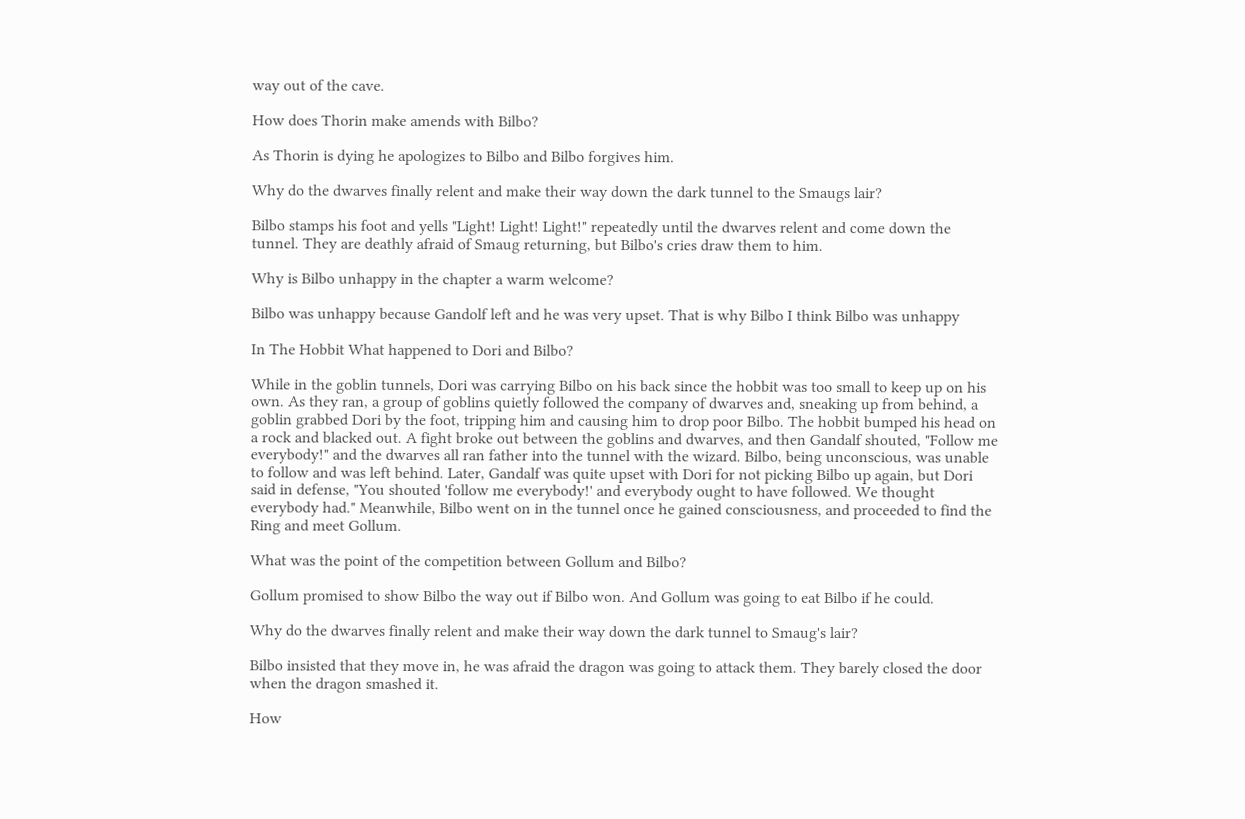way out of the cave.

How does Thorin make amends with Bilbo?

As Thorin is dying he apologizes to Bilbo and Bilbo forgives him.

Why do the dwarves finally relent and make their way down the dark tunnel to the Smaugs lair?

Bilbo stamps his foot and yells "Light! Light! Light!" repeatedly until the dwarves relent and come down the tunnel. They are deathly afraid of Smaug returning, but Bilbo's cries draw them to him.

Why is Bilbo unhappy in the chapter a warm welcome?

Bilbo was unhappy because Gandolf left and he was very upset. That is why Bilbo I think Bilbo was unhappy

In The Hobbit What happened to Dori and Bilbo?

While in the goblin tunnels, Dori was carrying Bilbo on his back since the hobbit was too small to keep up on his own. As they ran, a group of goblins quietly followed the company of dwarves and, sneaking up from behind, a goblin grabbed Dori by the foot, tripping him and causing him to drop poor Bilbo. The hobbit bumped his head on a rock and blacked out. A fight broke out between the goblins and dwarves, and then Gandalf shouted, "Follow me everybody!" and the dwarves all ran father into the tunnel with the wizard. Bilbo, being unconscious, was unable to follow and was left behind. Later, Gandalf was quite upset with Dori for not picking Bilbo up again, but Dori said in defense, "You shouted 'follow me everybody!' and everybody ought to have followed. We thought everybody had." Meanwhile, Bilbo went on in the tunnel once he gained consciousness, and proceeded to find the Ring and meet Gollum.

What was the point of the competition between Gollum and Bilbo?

Gollum promised to show Bilbo the way out if Bilbo won. And Gollum was going to eat Bilbo if he could.

Why do the dwarves finally relent and make their way down the dark tunnel to Smaug's lair?

Bilbo insisted that they move in, he was afraid the dragon was going to attack them. They barely closed the door when the dragon smashed it.

How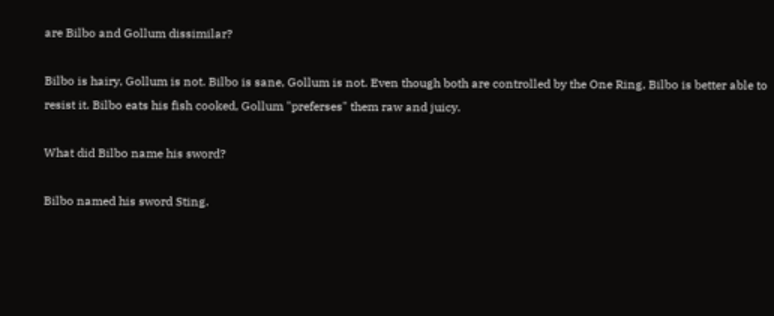are Bilbo and Gollum dissimilar?

Bilbo is hairy, Gollum is not. Bilbo is sane, Gollum is not. Even though both are controlled by the One Ring, Bilbo is better able to resist it. Bilbo eats his fish cooked, Gollum "preferses" them raw and juicy.

What did Bilbo name his sword?

Bilbo named his sword Sting.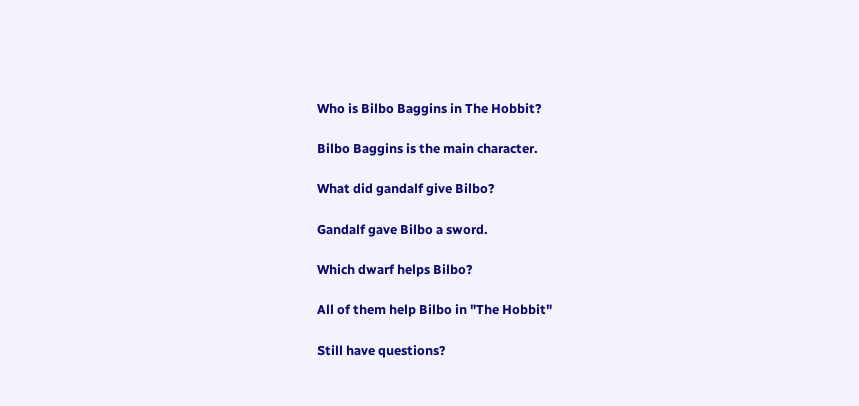Who is Bilbo Baggins in The Hobbit?

Bilbo Baggins is the main character.

What did gandalf give Bilbo?

Gandalf gave Bilbo a sword.

Which dwarf helps Bilbo?

All of them help Bilbo in "The Hobbit"

Still have questions?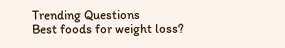Trending Questions
Best foods for weight loss?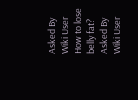Asked By Wiki User
How to lose belly fat? Asked By Wiki User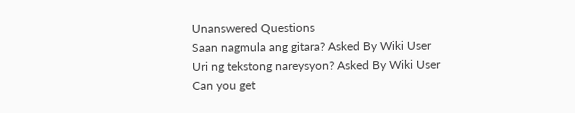Unanswered Questions
Saan nagmula ang gitara? Asked By Wiki User
Uri ng tekstong nareysyon? Asked By Wiki User
Can you get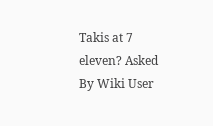Takis at 7 eleven? Asked By Wiki User